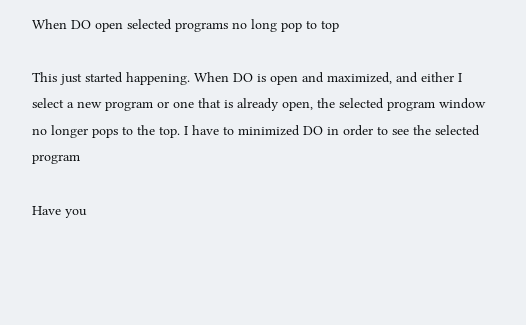When DO open selected programs no long pop to top

This just started happening. When DO is open and maximized, and either I select a new program or one that is already open, the selected program window no longer pops to the top. I have to minimized DO in order to see the selected program

Have you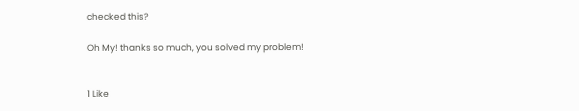checked this?

Oh My! thanks so much, you solved my problem!


1 Like